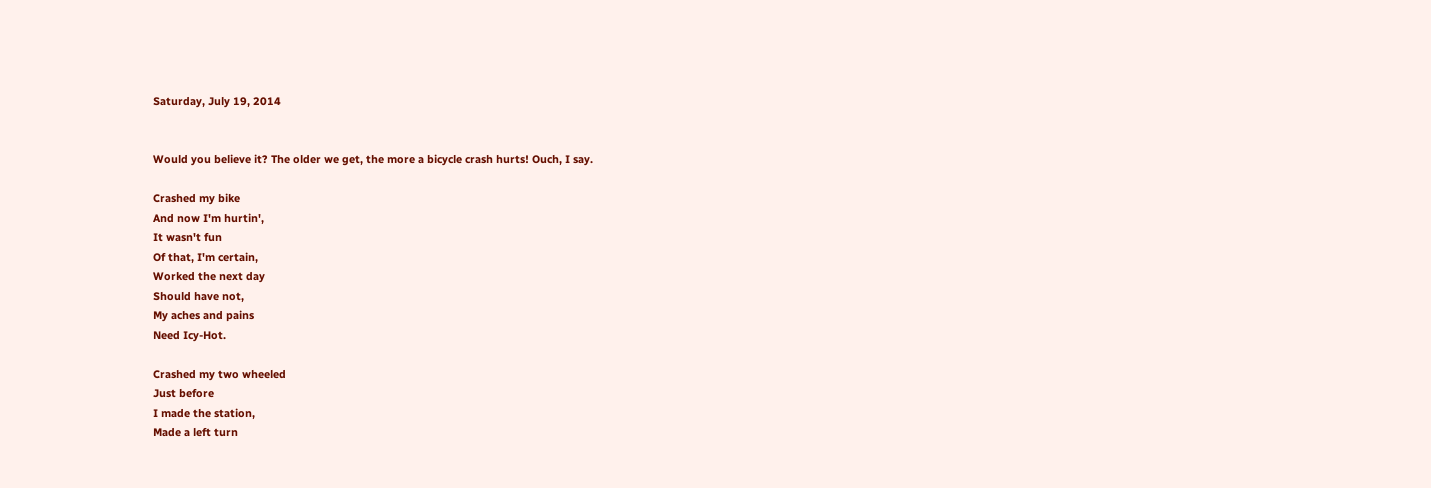Saturday, July 19, 2014


Would you believe it? The older we get, the more a bicycle crash hurts! Ouch, I say.

Crashed my bike
And now I'm hurtin',
It wasn't fun
Of that, I'm certain,
Worked the next day
Should have not,
My aches and pains
Need Icy-Hot.

Crashed my two wheeled
Just before
I made the station,
Made a left turn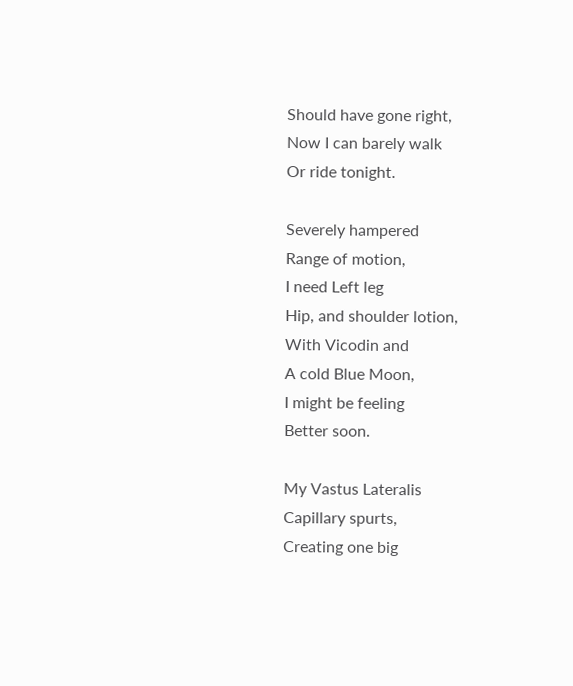Should have gone right,
Now I can barely walk
Or ride tonight.

Severely hampered
Range of motion,
I need Left leg
Hip, and shoulder lotion,
With Vicodin and
A cold Blue Moon,
I might be feeling
Better soon.

My Vastus Lateralis
Capillary spurts,
Creating one big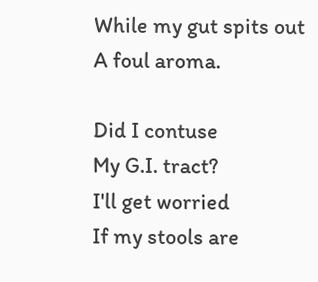While my gut spits out
A foul aroma.

Did I contuse
My G.I. tract?
I'll get worried
If my stools are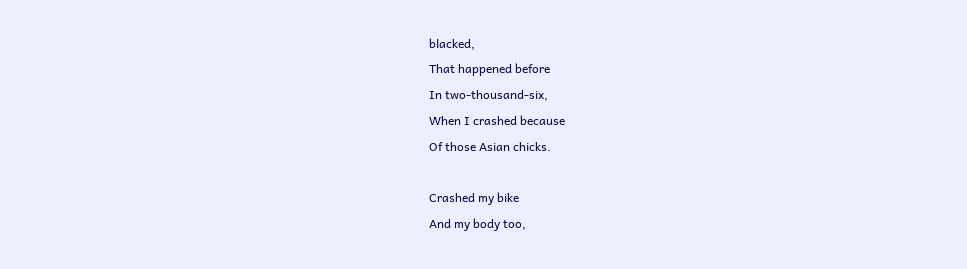blacked,
That happened before
In two-thousand-six,
When I crashed because
Of those Asian chicks.

Crashed my bike
And my body too,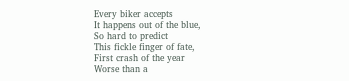Every biker accepts
It happens out of the blue,
So hard to predict
This fickle finger of fate,
First crash of the year
Worse than a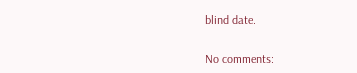blind date.


No comments: